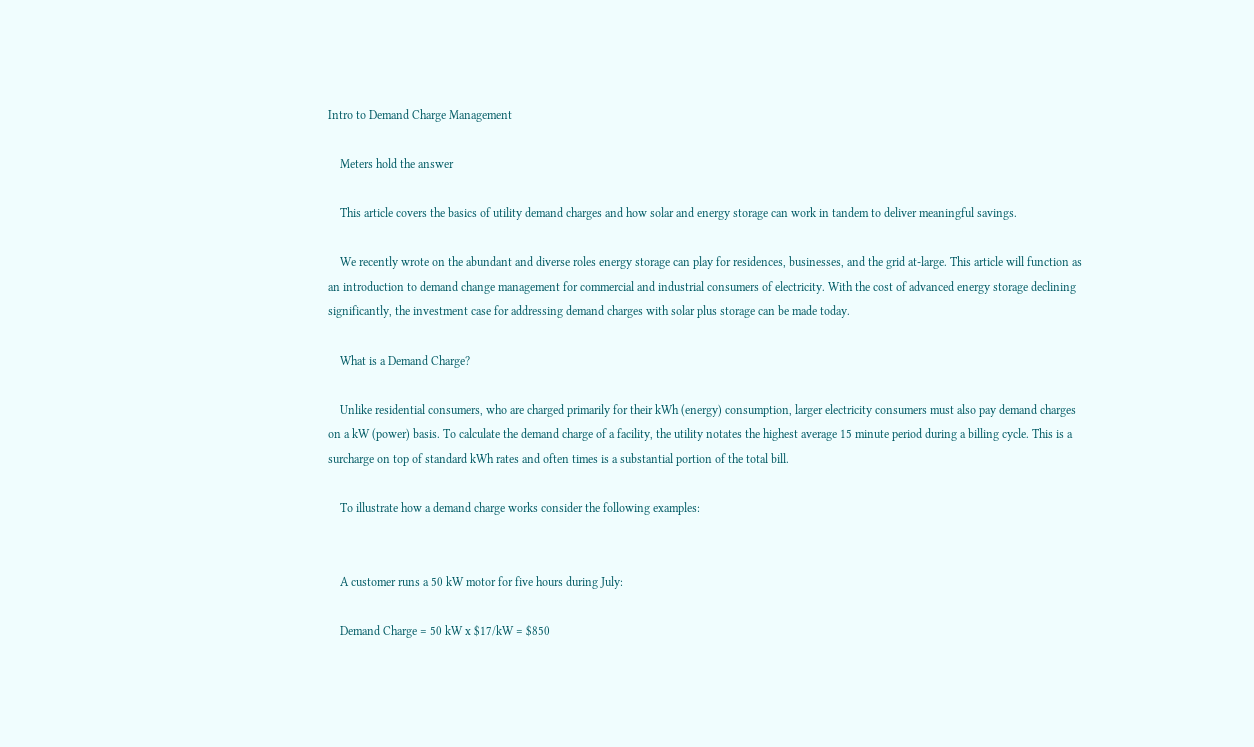Intro to Demand Charge Management

    Meters hold the answer

    This article covers the basics of utility demand charges and how solar and energy storage can work in tandem to deliver meaningful savings.

    We recently wrote on the abundant and diverse roles energy storage can play for residences, businesses, and the grid at-large. This article will function as an introduction to demand change management for commercial and industrial consumers of electricity. With the cost of advanced energy storage declining significantly, the investment case for addressing demand charges with solar plus storage can be made today.

    What is a Demand Charge?

    Unlike residential consumers, who are charged primarily for their kWh (energy) consumption, larger electricity consumers must also pay demand charges on a kW (power) basis. To calculate the demand charge of a facility, the utility notates the highest average 15 minute period during a billing cycle. This is a surcharge on top of standard kWh rates and often times is a substantial portion of the total bill.

    To illustrate how a demand charge works consider the following examples:


    A customer runs a 50 kW motor for five hours during July:

    Demand Charge = 50 kW x $17/kW = $850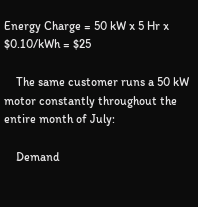Energy Charge = 50 kW x 5 Hr x $0.10/kWh = $25

    The same customer runs a 50 kW motor constantly throughout the entire month of July:

    Demand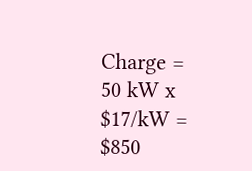Charge = 50 kW x $17/kW = $850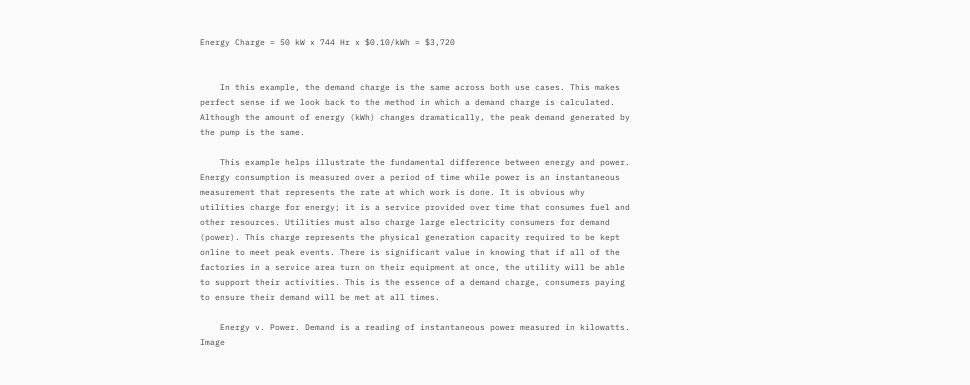Energy Charge = 50 kW x 744 Hr x $0.10/kWh = $3,720


    In this example, the demand charge is the same across both use cases. This makes perfect sense if we look back to the method in which a demand charge is calculated. Although the amount of energy (kWh) changes dramatically, the peak demand generated by the pump is the same.

    This example helps illustrate the fundamental difference between energy and power. Energy consumption is measured over a period of time while power is an instantaneous measurement that represents the rate at which work is done. It is obvious why utilities charge for energy; it is a service provided over time that consumes fuel and other resources. Utilities must also charge large electricity consumers for demand (power). This charge represents the physical generation capacity required to be kept online to meet peak events. There is significant value in knowing that if all of the factories in a service area turn on their equipment at once, the utility will be able to support their activities. This is the essence of a demand charge, consumers paying to ensure their demand will be met at all times.

    Energy v. Power. Demand is a reading of instantaneous power measured in kilowatts. Image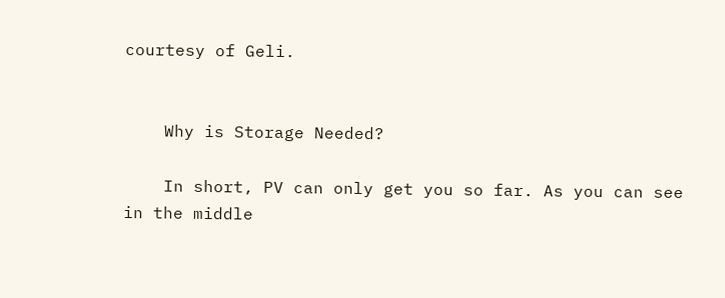courtesy of Geli.


    Why is Storage Needed?

    In short, PV can only get you so far. As you can see in the middle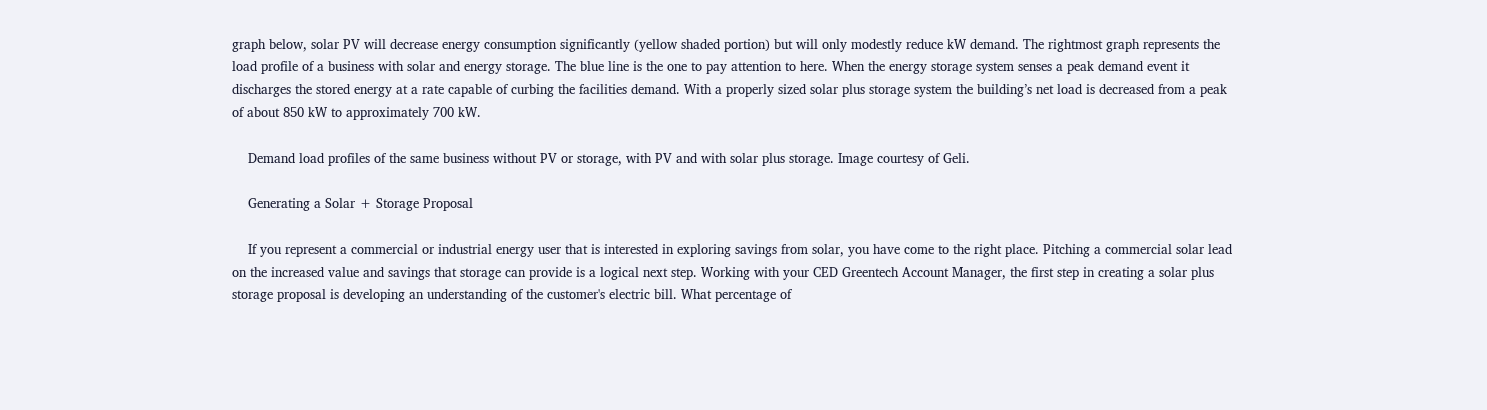graph below, solar PV will decrease energy consumption significantly (yellow shaded portion) but will only modestly reduce kW demand. The rightmost graph represents the load profile of a business with solar and energy storage. The blue line is the one to pay attention to here. When the energy storage system senses a peak demand event it discharges the stored energy at a rate capable of curbing the facilities demand. With a properly sized solar plus storage system the building’s net load is decreased from a peak of about 850 kW to approximately 700 kW.

    Demand load profiles of the same business without PV or storage, with PV and with solar plus storage. Image courtesy of Geli.

    Generating a Solar + Storage Proposal

    If you represent a commercial or industrial energy user that is interested in exploring savings from solar, you have come to the right place. Pitching a commercial solar lead on the increased value and savings that storage can provide is a logical next step. Working with your CED Greentech Account Manager, the first step in creating a solar plus storage proposal is developing an understanding of the customer's electric bill. What percentage of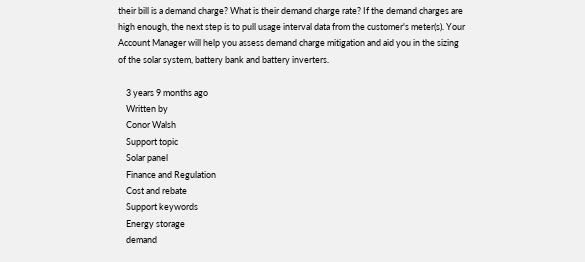their bill is a demand charge? What is their demand charge rate? If the demand charges are high enough, the next step is to pull usage interval data from the customer's meter(s). Your Account Manager will help you assess demand charge mitigation and aid you in the sizing of the solar system, battery bank and battery inverters.

    3 years 9 months ago
    Written by
    Conor Walsh
    Support topic
    Solar panel
    Finance and Regulation
    Cost and rebate
    Support keywords
    Energy storage
    demand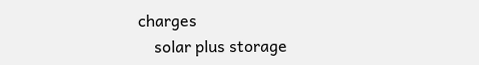charges
    solar plus storage